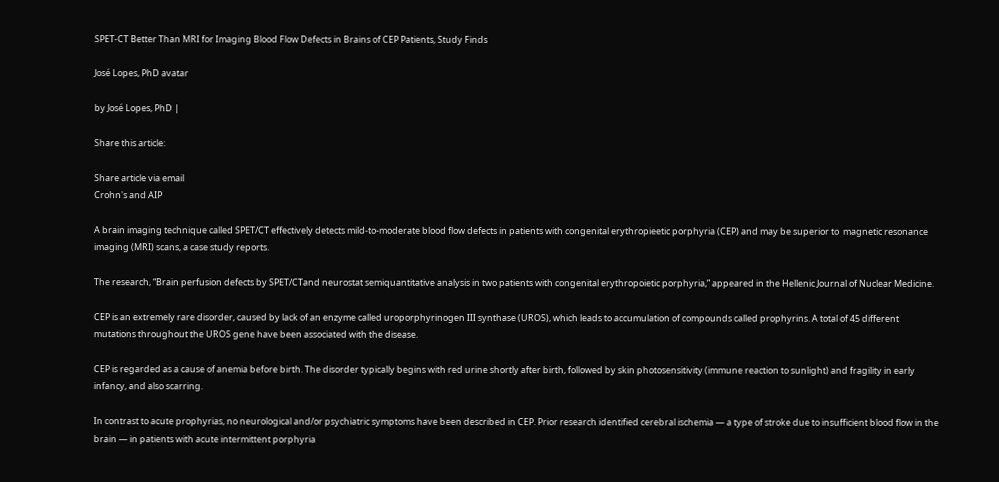SPET-CT Better Than MRI for Imaging Blood Flow Defects in Brains of CEP Patients, Study Finds

José Lopes, PhD avatar

by José Lopes, PhD |

Share this article:

Share article via email
Crohn's and AIP

A brain imaging technique called SPET/CT effectively detects mild-to-moderate blood flow defects in patients with congenital erythropieetic porphyria (CEP) and may be superior to  magnetic resonance imaging (MRI) scans, a case study reports.

The research, “Brain perfusion defects by SPET/CTand neurostat semiquantitative analysis in two patients with congenital erythropoietic porphyria,” appeared in the Hellenic Journal of Nuclear Medicine.

CEP is an extremely rare disorder, caused by lack of an enzyme called uroporphyrinogen III synthase (UROS), which leads to accumulation of compounds called prophyrins. A total of 45 different mutations throughout the UROS gene have been associated with the disease.

CEP is regarded as a cause of anemia before birth. The disorder typically begins with red urine shortly after birth, followed by skin photosensitivity (immune reaction to sunlight) and fragility in early infancy, and also scarring.

In contrast to acute prophyrias, no neurological and/or psychiatric symptoms have been described in CEP. Prior research identified cerebral ischemia — a type of stroke due to insufficient blood flow in the brain — in patients with acute intermittent porphyria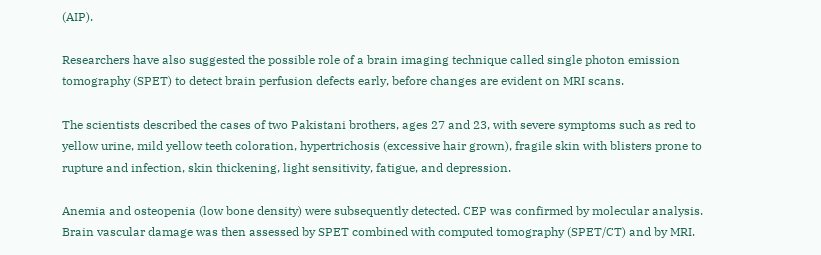(AIP).

Researchers have also suggested the possible role of a brain imaging technique called single photon emission tomography (SPET) to detect brain perfusion defects early, before changes are evident on MRI scans.

The scientists described the cases of two Pakistani brothers, ages 27 and 23, with severe symptoms such as red to yellow urine, mild yellow teeth coloration, hypertrichosis (excessive hair grown), fragile skin with blisters prone to rupture and infection, skin thickening, light sensitivity, fatigue, and depression.

Anemia and osteopenia (low bone density) were subsequently detected. CEP was confirmed by molecular analysis. Brain vascular damage was then assessed by SPET combined with computed tomography (SPET/CT) and by MRI.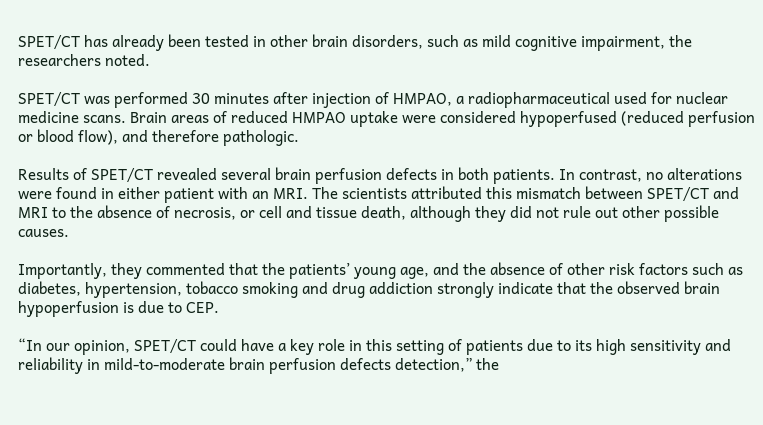SPET/CT has already been tested in other brain disorders, such as mild cognitive impairment, the researchers noted.

SPET/CT was performed 30 minutes after injection of HMPAO, a radiopharmaceutical used for nuclear medicine scans. Brain areas of reduced HMPAO uptake were considered hypoperfused (reduced perfusion or blood flow), and therefore pathologic.

Results of SPET/CT revealed several brain perfusion defects in both patients. In contrast, no alterations were found in either patient with an MRI. The scientists attributed this mismatch between SPET/CT and MRI to the absence of necrosis, or cell and tissue death, although they did not rule out other possible causes.

Importantly, they commented that the patients’ young age, and the absence of other risk factors such as diabetes, hypertension, tobacco smoking and drug addiction strongly indicate that the observed brain hypoperfusion is due to CEP.

“In our opinion, SPET/CT could have a key role in this setting of patients due to its high sensitivity and reliability in mild-to-moderate brain perfusion defects detection,” the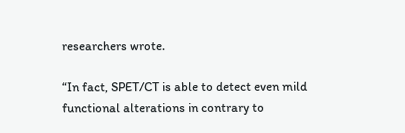researchers wrote.

“In fact, SPET/CT is able to detect even mild functional alterations in contrary to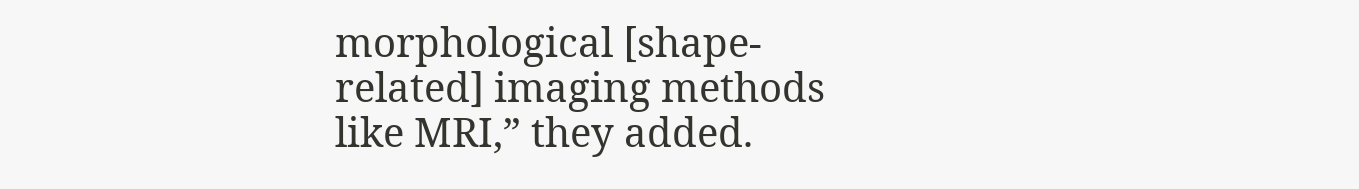morphological [shape-related] imaging methods like MRI,” they added.